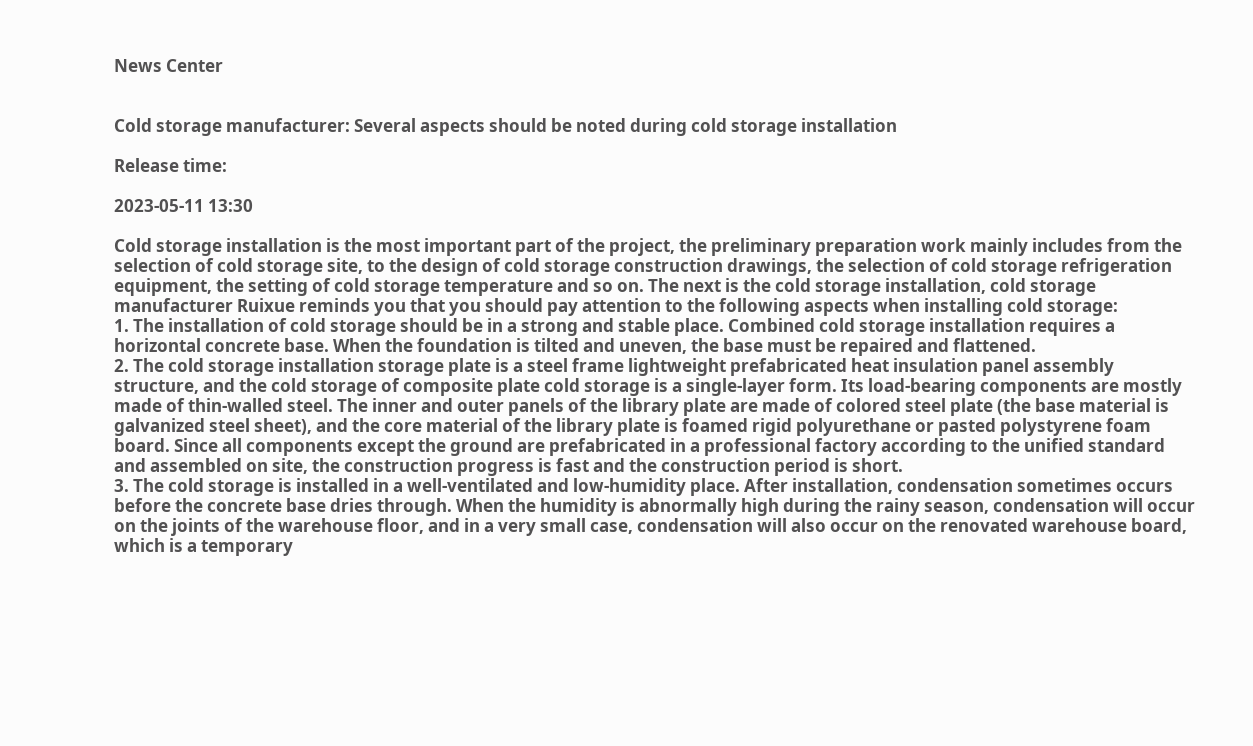News Center


Cold storage manufacturer: Several aspects should be noted during cold storage installation

Release time:

2023-05-11 13:30

Cold storage installation is the most important part of the project, the preliminary preparation work mainly includes from the selection of cold storage site, to the design of cold storage construction drawings, the selection of cold storage refrigeration equipment, the setting of cold storage temperature and so on. The next is the cold storage installation, cold storage manufacturer Ruixue reminds you that you should pay attention to the following aspects when installing cold storage:
1. The installation of cold storage should be in a strong and stable place. Combined cold storage installation requires a horizontal concrete base. When the foundation is tilted and uneven, the base must be repaired and flattened.
2. The cold storage installation storage plate is a steel frame lightweight prefabricated heat insulation panel assembly structure, and the cold storage of composite plate cold storage is a single-layer form. Its load-bearing components are mostly made of thin-walled steel. The inner and outer panels of the library plate are made of colored steel plate (the base material is galvanized steel sheet), and the core material of the library plate is foamed rigid polyurethane or pasted polystyrene foam board. Since all components except the ground are prefabricated in a professional factory according to the unified standard and assembled on site, the construction progress is fast and the construction period is short.
3. The cold storage is installed in a well-ventilated and low-humidity place. After installation, condensation sometimes occurs before the concrete base dries through. When the humidity is abnormally high during the rainy season, condensation will occur on the joints of the warehouse floor, and in a very small case, condensation will also occur on the renovated warehouse board, which is a temporary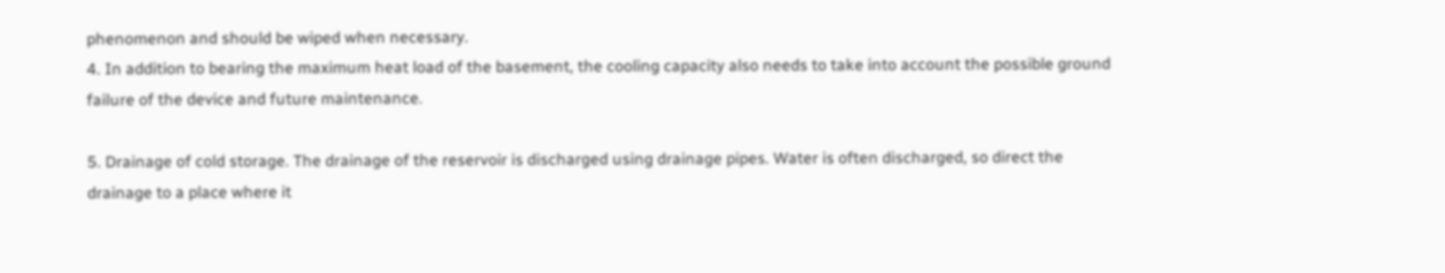phenomenon and should be wiped when necessary.
4. In addition to bearing the maximum heat load of the basement, the cooling capacity also needs to take into account the possible ground failure of the device and future maintenance.

5. Drainage of cold storage. The drainage of the reservoir is discharged using drainage pipes. Water is often discharged, so direct the drainage to a place where it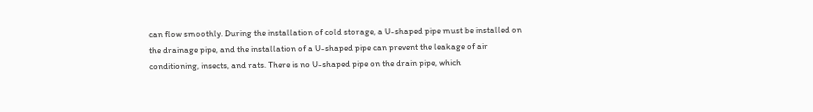can flow smoothly. During the installation of cold storage, a U-shaped pipe must be installed on the drainage pipe, and the installation of a U-shaped pipe can prevent the leakage of air conditioning, insects, and rats. There is no U-shaped pipe on the drain pipe, which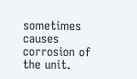sometimes causes corrosion of the unit.